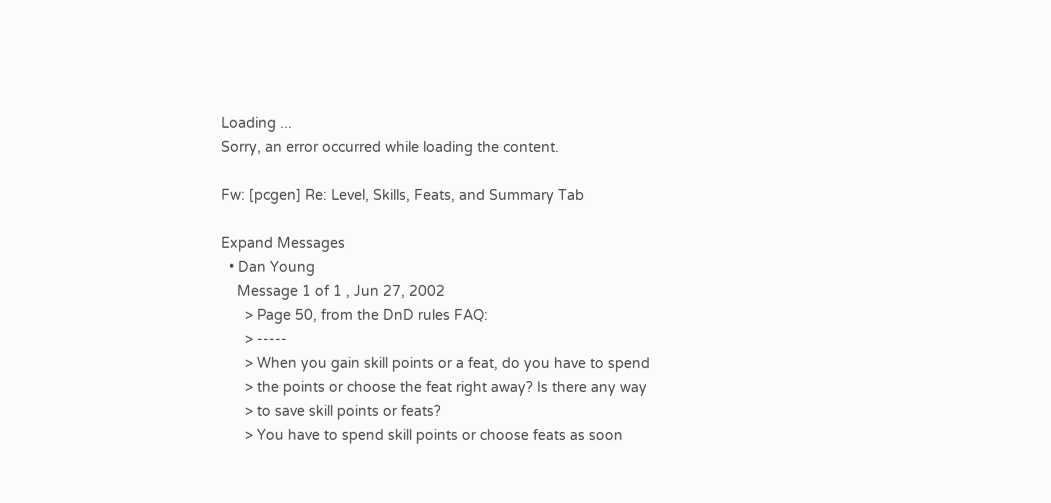Loading ...
Sorry, an error occurred while loading the content.

Fw: [pcgen] Re: Level, Skills, Feats, and Summary Tab

Expand Messages
  • Dan Young
    Message 1 of 1 , Jun 27, 2002
      > Page 50, from the DnD rules FAQ:
      > -----
      > When you gain skill points or a feat, do you have to spend
      > the points or choose the feat right away? Is there any way
      > to save skill points or feats?
      > You have to spend skill points or choose feats as soon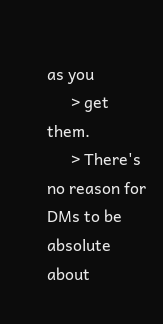as you
      > get them.
      > There's no reason for DMs to be absolute about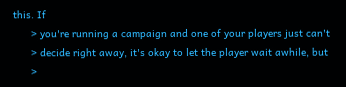this. If
      > you're running a campaign and one of your players just can't
      > decide right away, it's okay to let the player wait awhile, but
      >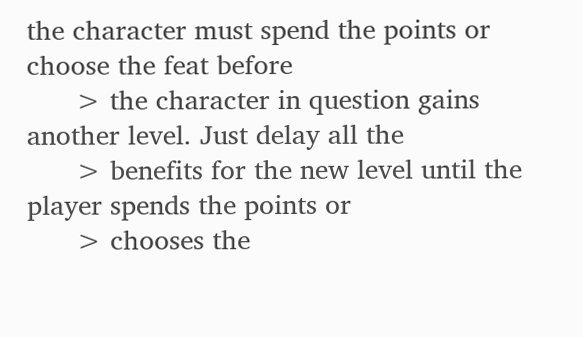the character must spend the points or choose the feat before
      > the character in question gains another level. Just delay all the
      > benefits for the new level until the player spends the points or
      > chooses the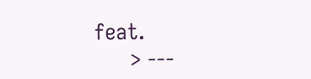feat.
      > ---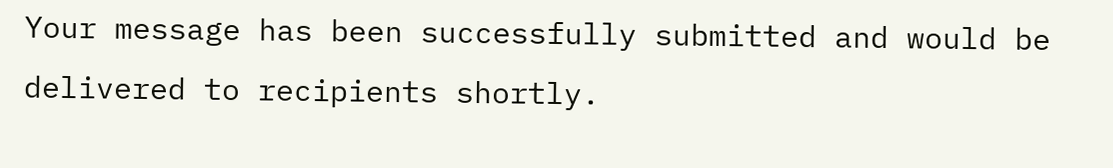Your message has been successfully submitted and would be delivered to recipients shortly.